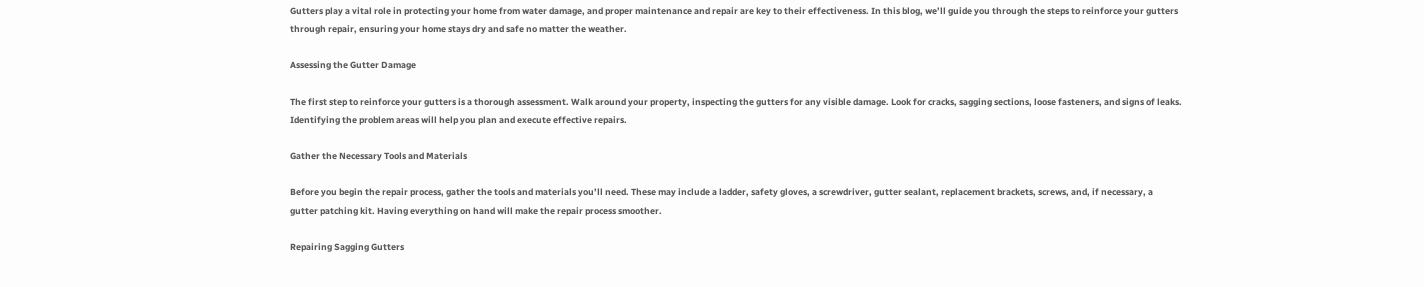Gutters play a vital role in protecting your home from water damage, and proper maintenance and repair are key to their effectiveness. In this blog, we’ll guide you through the steps to reinforce your gutters through repair, ensuring your home stays dry and safe no matter the weather.

Assessing the Gutter Damage

The first step to reinforce your gutters is a thorough assessment. Walk around your property, inspecting the gutters for any visible damage. Look for cracks, sagging sections, loose fasteners, and signs of leaks. Identifying the problem areas will help you plan and execute effective repairs.

Gather the Necessary Tools and Materials

Before you begin the repair process, gather the tools and materials you’ll need. These may include a ladder, safety gloves, a screwdriver, gutter sealant, replacement brackets, screws, and, if necessary, a gutter patching kit. Having everything on hand will make the repair process smoother.

Repairing Sagging Gutters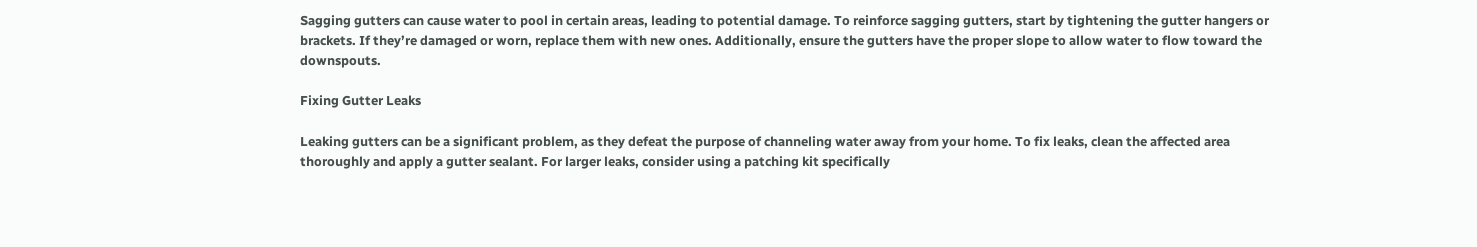Sagging gutters can cause water to pool in certain areas, leading to potential damage. To reinforce sagging gutters, start by tightening the gutter hangers or brackets. If they’re damaged or worn, replace them with new ones. Additionally, ensure the gutters have the proper slope to allow water to flow toward the downspouts.

Fixing Gutter Leaks

Leaking gutters can be a significant problem, as they defeat the purpose of channeling water away from your home. To fix leaks, clean the affected area thoroughly and apply a gutter sealant. For larger leaks, consider using a patching kit specifically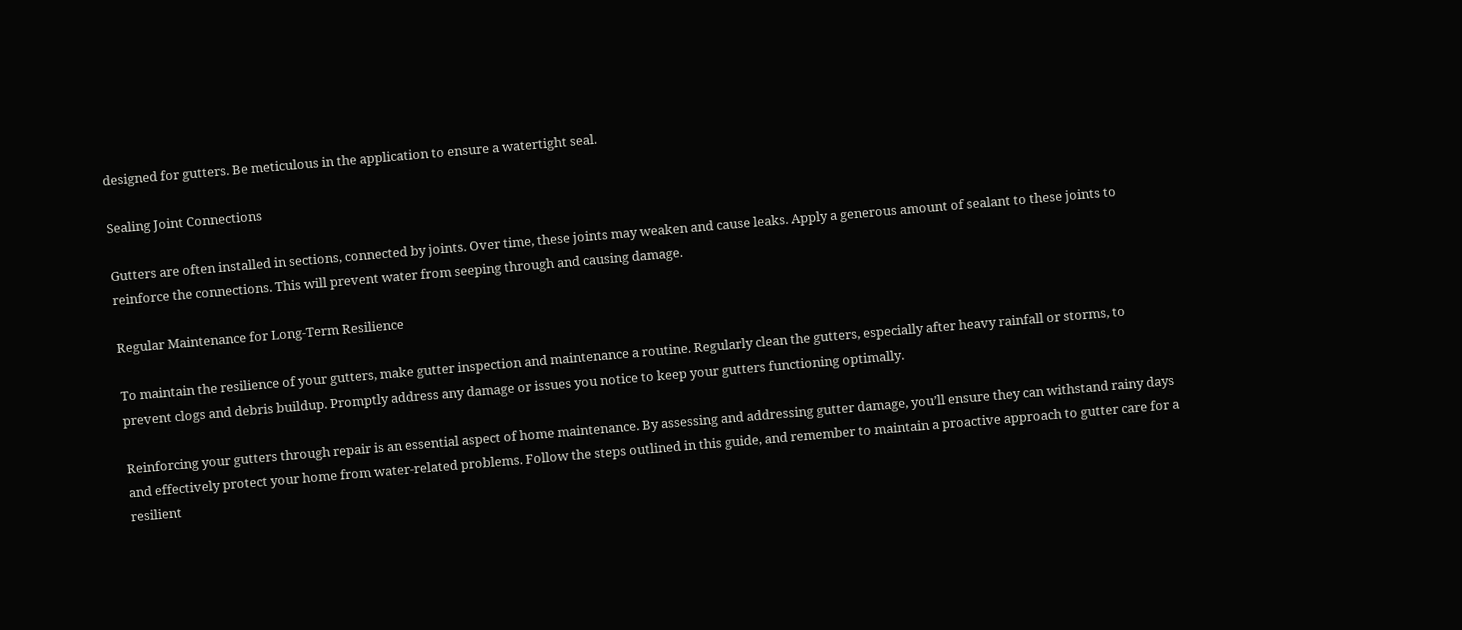designed for gutters. Be meticulous in the application to ensure a watertight seal.

Sealing Joint Connections

Gutters are often installed in sections, connected by joints. Over time, these joints may weaken and cause leaks. Apply a generous amount of sealant to these joints to reinforce the connections. This will prevent water from seeping through and causing damage.

Regular Maintenance for Long-Term Resilience

To maintain the resilience of your gutters, make gutter inspection and maintenance a routine. Regularly clean the gutters, especially after heavy rainfall or storms, to prevent clogs and debris buildup. Promptly address any damage or issues you notice to keep your gutters functioning optimally.

Reinforcing your gutters through repair is an essential aspect of home maintenance. By assessing and addressing gutter damage, you’ll ensure they can withstand rainy days and effectively protect your home from water-related problems. Follow the steps outlined in this guide, and remember to maintain a proactive approach to gutter care for a resilient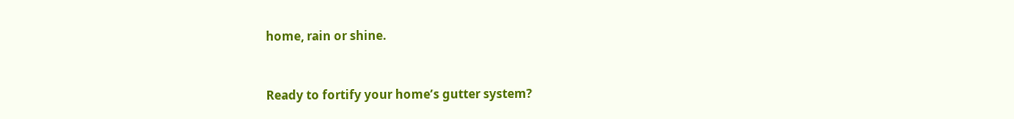home, rain or shine.


Ready to fortify your home’s gutter system?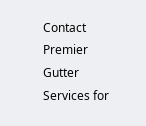Contact Premier Gutter Services for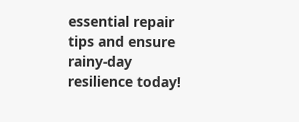essential repair tips and ensure rainy-day resilience today!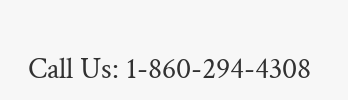Call Us: 1-860-294-4308